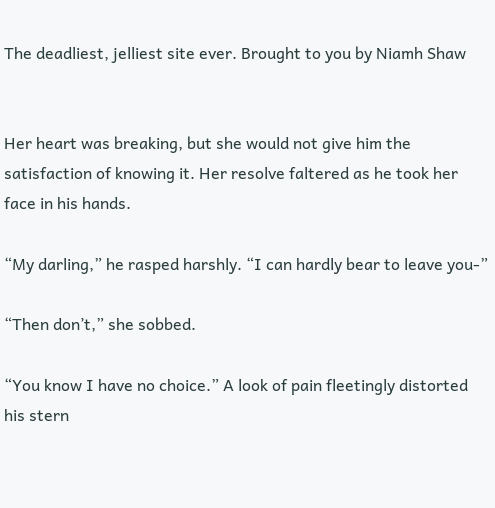The deadliest, jelliest site ever. Brought to you by Niamh Shaw


Her heart was breaking, but she would not give him the satisfaction of knowing it. Her resolve faltered as he took her face in his hands.

“My darling,” he rasped harshly. “I can hardly bear to leave you-”

“Then don’t,” she sobbed.

“You know I have no choice.” A look of pain fleetingly distorted his stern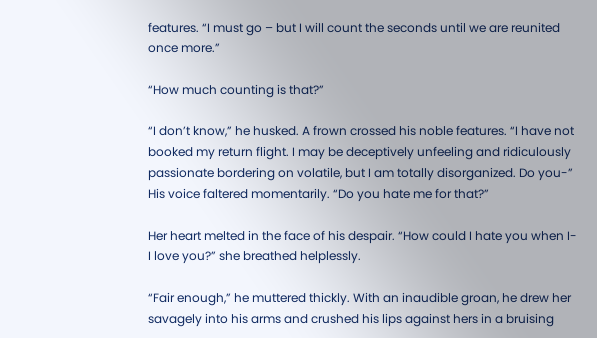features. “I must go – but I will count the seconds until we are reunited once more.”

“How much counting is that?”

“I don’t know,” he husked. A frown crossed his noble features. “I have not booked my return flight. I may be deceptively unfeeling and ridiculously passionate bordering on volatile, but I am totally disorganized. Do you-” His voice faltered momentarily. “Do you hate me for that?”

Her heart melted in the face of his despair. “How could I hate you when I- I love you?” she breathed helplessly.

“Fair enough,” he muttered thickly. With an inaudible groan, he drew her savagely into his arms and crushed his lips against hers in a bruising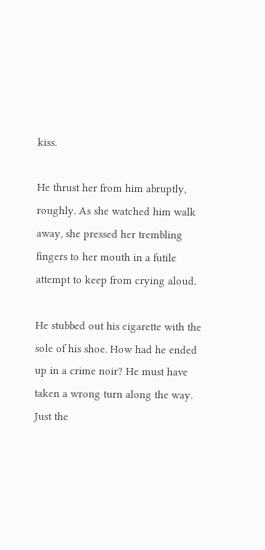kiss.

He thrust her from him abruptly, roughly. As she watched him walk away, she pressed her trembling fingers to her mouth in a futile attempt to keep from crying aloud.

He stubbed out his cigarette with the sole of his shoe. How had he ended up in a crime noir? He must have taken a wrong turn along the way. Just the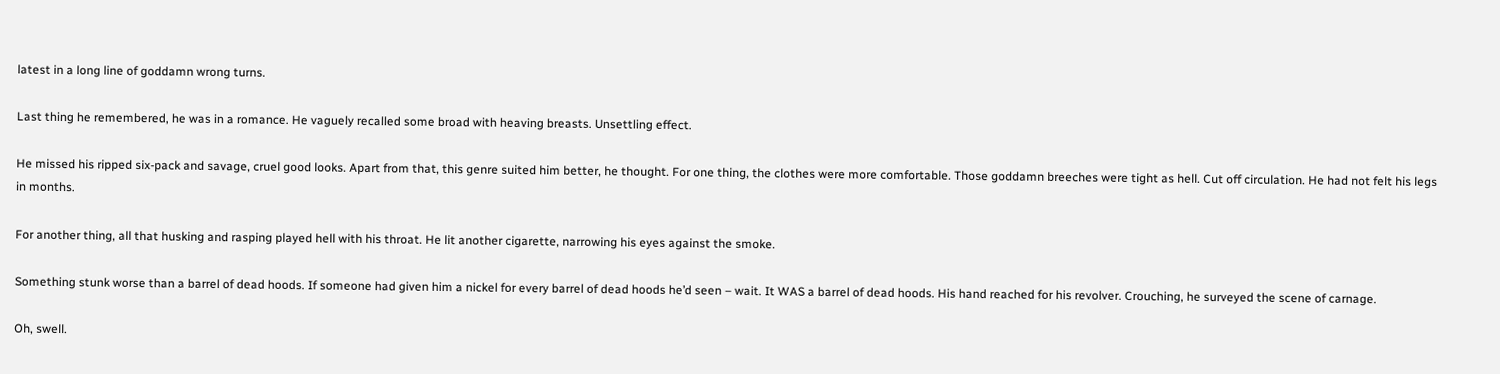latest in a long line of goddamn wrong turns.

Last thing he remembered, he was in a romance. He vaguely recalled some broad with heaving breasts. Unsettling effect.

He missed his ripped six-pack and savage, cruel good looks. Apart from that, this genre suited him better, he thought. For one thing, the clothes were more comfortable. Those goddamn breeches were tight as hell. Cut off circulation. He had not felt his legs in months.

For another thing, all that husking and rasping played hell with his throat. He lit another cigarette, narrowing his eyes against the smoke.

Something stunk worse than a barrel of dead hoods. If someone had given him a nickel for every barrel of dead hoods he’d seen – wait. It WAS a barrel of dead hoods. His hand reached for his revolver. Crouching, he surveyed the scene of carnage.

Oh, swell.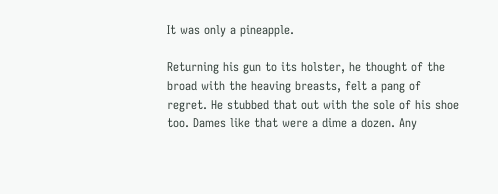It was only a pineapple.

Returning his gun to its holster, he thought of the broad with the heaving breasts, felt a pang of regret. He stubbed that out with the sole of his shoe too. Dames like that were a dime a dozen. Any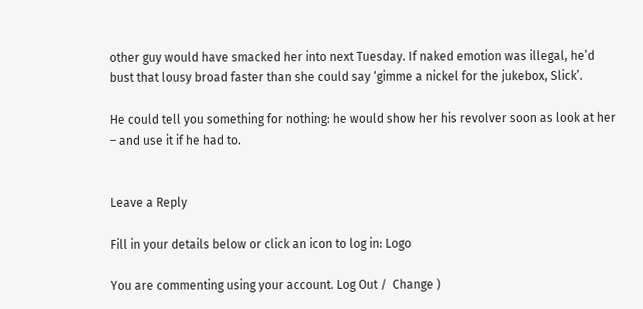other guy would have smacked her into next Tuesday. If naked emotion was illegal, he’d bust that lousy broad faster than she could say ‘gimme a nickel for the jukebox, Slick’.

He could tell you something for nothing: he would show her his revolver soon as look at her – and use it if he had to.


Leave a Reply

Fill in your details below or click an icon to log in: Logo

You are commenting using your account. Log Out /  Change )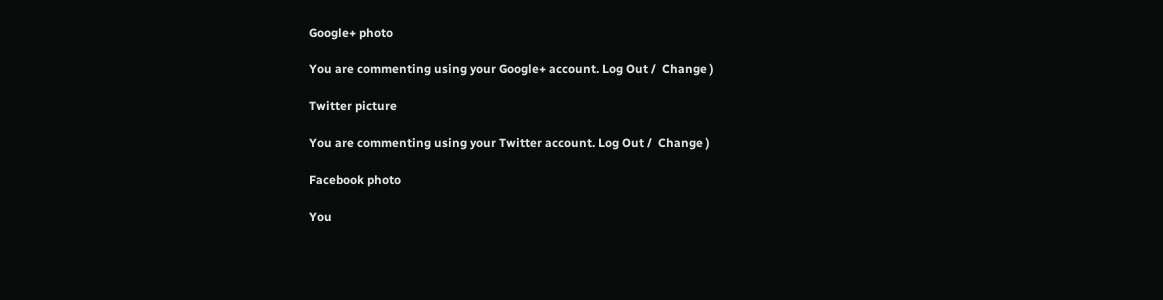Google+ photo

You are commenting using your Google+ account. Log Out /  Change )

Twitter picture

You are commenting using your Twitter account. Log Out /  Change )

Facebook photo

You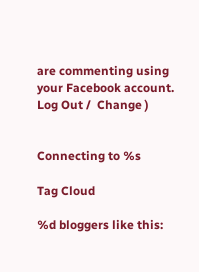are commenting using your Facebook account. Log Out /  Change )


Connecting to %s

Tag Cloud

%d bloggers like this: